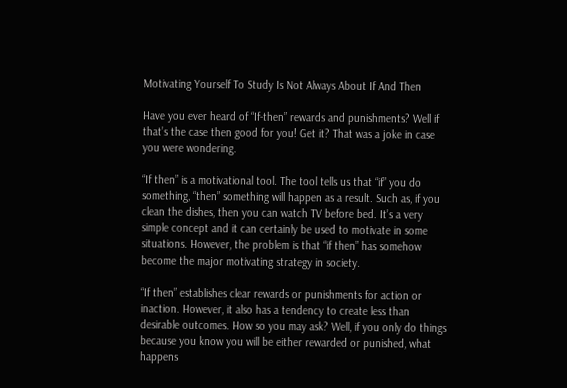Motivating Yourself To Study Is Not Always About If And Then

Have you ever heard of “If-then” rewards and punishments? Well if that’s the case then good for you! Get it? That was a joke in case you were wondering.

“If then” is a motivational tool. The tool tells us that “if” you do something, “then” something will happen as a result. Such as, if you clean the dishes, then you can watch TV before bed. It’s a very simple concept and it can certainly be used to motivate in some situations. However, the problem is that “if then” has somehow become the major motivating strategy in society.

“If then” establishes clear rewards or punishments for action or inaction. However, it also has a tendency to create less than desirable outcomes. How so you may ask? Well, if you only do things because you know you will be either rewarded or punished, what happens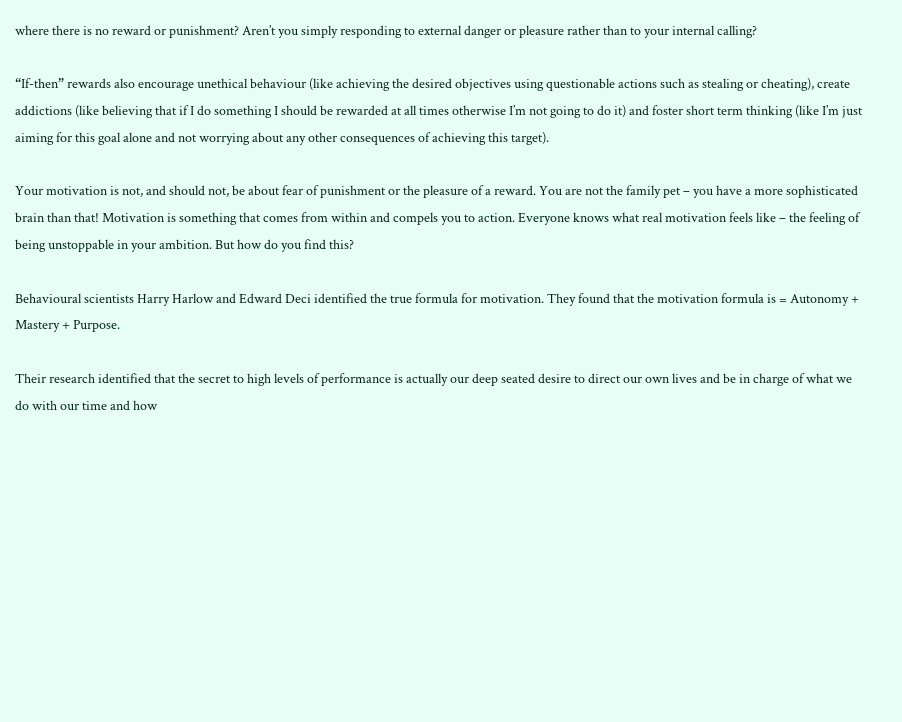where there is no reward or punishment? Aren’t you simply responding to external danger or pleasure rather than to your internal calling?

“If-then” rewards also encourage unethical behaviour (like achieving the desired objectives using questionable actions such as stealing or cheating), create addictions (like believing that if I do something I should be rewarded at all times otherwise I’m not going to do it) and foster short term thinking (like I’m just aiming for this goal alone and not worrying about any other consequences of achieving this target).

Your motivation is not, and should not, be about fear of punishment or the pleasure of a reward. You are not the family pet – you have a more sophisticated brain than that! Motivation is something that comes from within and compels you to action. Everyone knows what real motivation feels like – the feeling of being unstoppable in your ambition. But how do you find this?

Behavioural scientists Harry Harlow and Edward Deci identified the true formula for motivation. They found that the motivation formula is = Autonomy + Mastery + Purpose.

Their research identified that the secret to high levels of performance is actually our deep seated desire to direct our own lives and be in charge of what we do with our time and how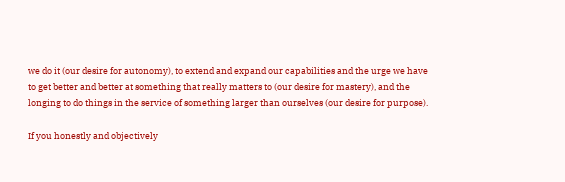we do it (our desire for autonomy), to extend and expand our capabilities and the urge we have to get better and better at something that really matters to (our desire for mastery), and the longing to do things in the service of something larger than ourselves (our desire for purpose).

If you honestly and objectively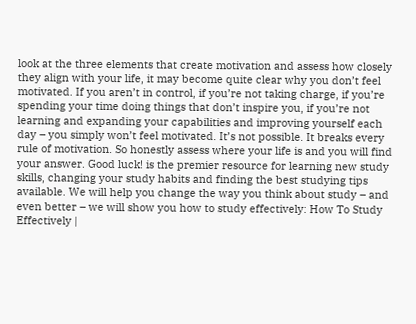look at the three elements that create motivation and assess how closely they align with your life, it may become quite clear why you don’t feel motivated. If you aren’t in control, if you’re not taking charge, if you’re spending your time doing things that don’t inspire you, if you’re not learning and expanding your capabilities and improving yourself each day – you simply won’t feel motivated. It’s not possible. It breaks every rule of motivation. So honestly assess where your life is and you will find your answer. Good luck! is the premier resource for learning new study skills, changing your study habits and finding the best studying tips available. We will help you change the way you think about study – and even better – we will show you how to study effectively: How To Study Effectively |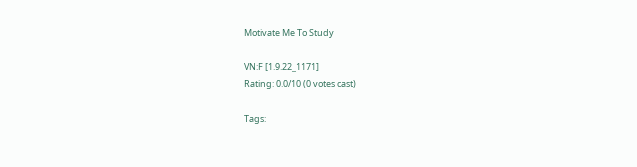Motivate Me To Study

VN:F [1.9.22_1171]
Rating: 0.0/10 (0 votes cast)

Tags: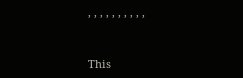, , , , , , , , , ,


This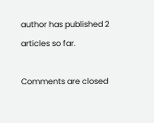author has published 2 articles so far.

Comments are closed